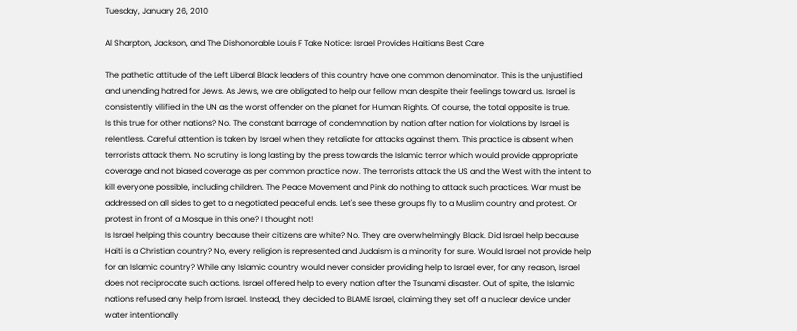Tuesday, January 26, 2010

Al Sharpton, Jackson, and The Dishonorable Louis F Take Notice: Israel Provides Haitians Best Care

The pathetic attitude of the Left Liberal Black leaders of this country have one common denominator. This is the unjustified and unending hatred for Jews. As Jews, we are obligated to help our fellow man despite their feelings toward us. Israel is consistently vilified in the UN as the worst offender on the planet for Human Rights. Of course, the total opposite is true.
Is this true for other nations? No. The constant barrage of condemnation by nation after nation for violations by Israel is relentless. Careful attention is taken by Israel when they retaliate for attacks against them. This practice is absent when terrorists attack them. No scrutiny is long lasting by the press towards the Islamic terror which would provide appropriate coverage and not biased coverage as per common practice now. The terrorists attack the US and the West with the intent to kill everyone possible, including children. The Peace Movement and Pink do nothing to attack such practices. War must be addressed on all sides to get to a negotiated peaceful ends. Let's see these groups fly to a Muslim country and protest. Or protest in front of a Mosque in this one? I thought not!
Is Israel helping this country because their citizens are white? No. They are overwhelmingly Black. Did Israel help because Haiti is a Christian country? No, every religion is represented and Judaism is a minority for sure. Would Israel not provide help for an Islamic country? While any Islamic country would never consider providing help to Israel ever, for any reason, Israel does not reciprocate such actions. Israel offered help to every nation after the Tsunami disaster. Out of spite, the Islamic nations refused any help from Israel. Instead, they decided to BLAME Israel, claiming they set off a nuclear device under water intentionally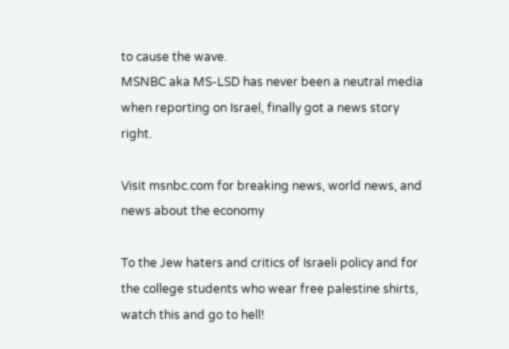to cause the wave.
MSNBC aka MS-LSD has never been a neutral media when reporting on Israel, finally got a news story right.

Visit msnbc.com for breaking news, world news, and news about the economy

To the Jew haters and critics of Israeli policy and for the college students who wear free palestine shirts, watch this and go to hell!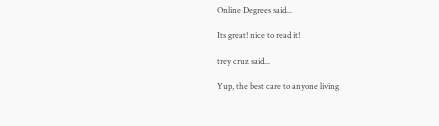Online Degrees said...

Its great! nice to read it!

trey cruz said...

Yup, the best care to anyone living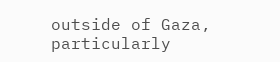outside of Gaza, particularly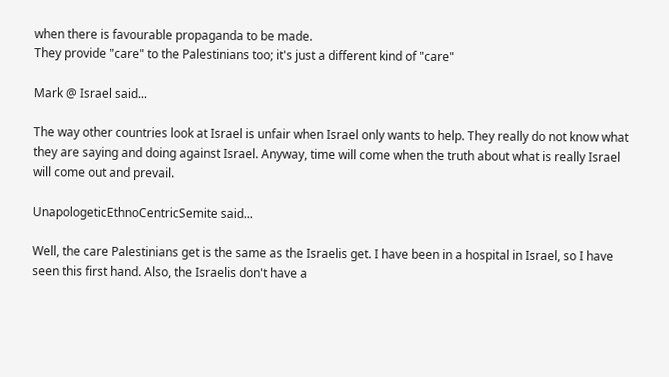when there is favourable propaganda to be made.
They provide "care" to the Palestinians too; it's just a different kind of "care"

Mark @ Israel said...

The way other countries look at Israel is unfair when Israel only wants to help. They really do not know what they are saying and doing against Israel. Anyway, time will come when the truth about what is really Israel will come out and prevail.

UnapologeticEthnoCentricSemite said...

Well, the care Palestinians get is the same as the Israelis get. I have been in a hospital in Israel, so I have seen this first hand. Also, the Israelis don't have a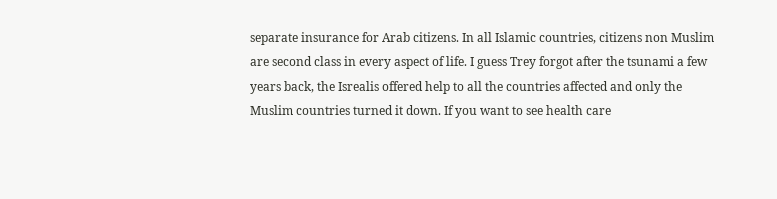separate insurance for Arab citizens. In all Islamic countries, citizens non Muslim are second class in every aspect of life. I guess Trey forgot after the tsunami a few years back, the Isrealis offered help to all the countries affected and only the Muslim countries turned it down. If you want to see health care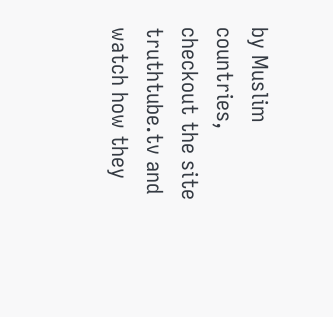by Muslim countries, checkout the site truthtube.tv and watch how they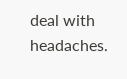deal with headaches.